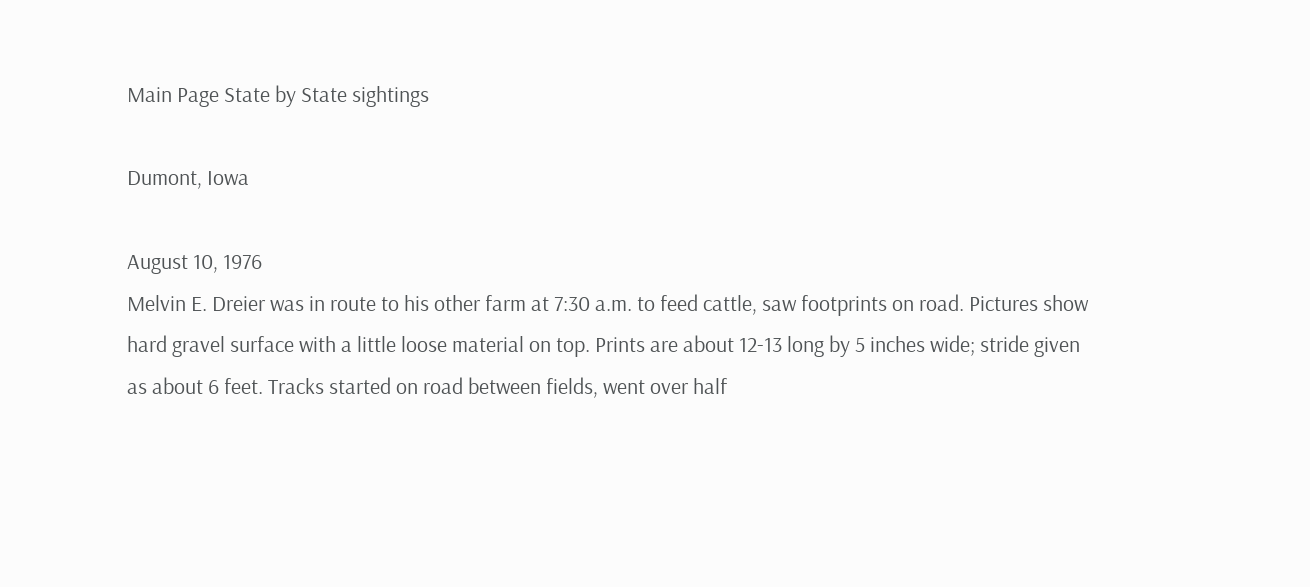Main Page State by State sightings

Dumont, Iowa

August 10, 1976
Melvin E. Dreier was in route to his other farm at 7:30 a.m. to feed cattle, saw footprints on road. Pictures show hard gravel surface with a little loose material on top. Prints are about 12-13 long by 5 inches wide; stride given as about 6 feet. Tracks started on road between fields, went over half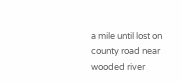a mile until lost on county road near wooded river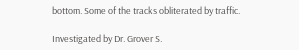bottom. Some of the tracks obliterated by traffic.

Investigated by Dr. Grover S.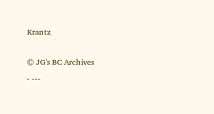Krantz

© JG's BC Archives
- ---